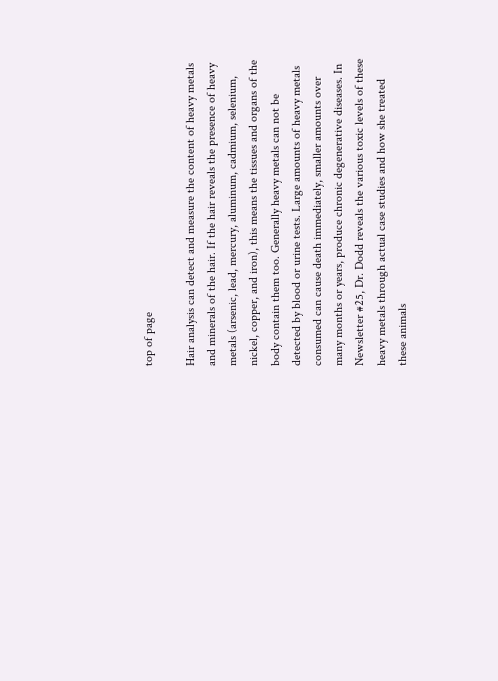top of page

Hair analysis can detect and measure the content of heavy metals and minerals of the hair. If the hair reveals the presence of heavy metals (arsenic, lead, mercury, aluminum, cadmium, selenium, nickel, copper, and iron), this means the tissues and organs of the body contain them too. Generally heavy metals can not be detected by blood or urine tests. Large amounts of heavy metals consumed can cause death immediately, smaller amounts over many months or years, produce chronic degenerative diseases. In Newsletter #25, Dr. Dodd reveals the various toxic levels of these heavy metals through actual case studies and how she treated these animals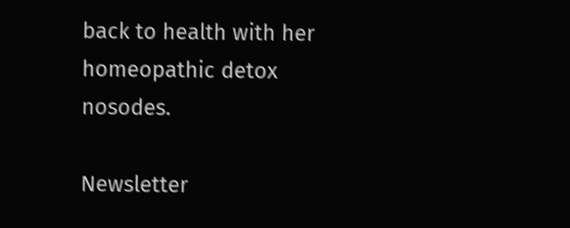back to health with her homeopathic detox nosodes.

Newsletter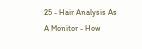25 - Hair Analysis As A Monitor - How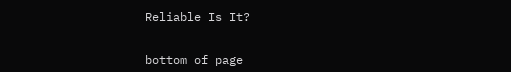Reliable Is It?


bottom of page